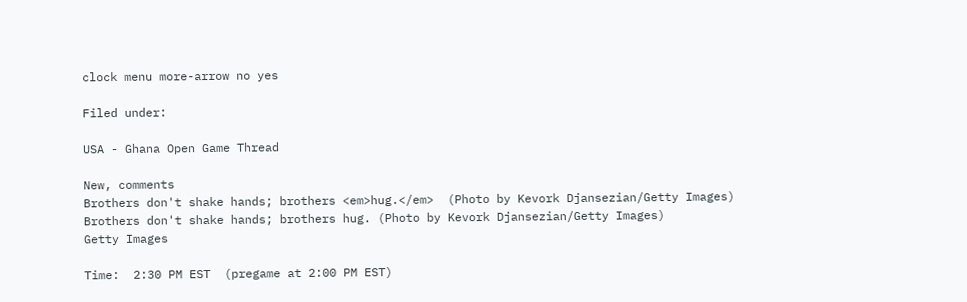clock menu more-arrow no yes

Filed under:

USA - Ghana Open Game Thread

New, comments
Brothers don't shake hands; brothers <em>hug.</em>  (Photo by Kevork Djansezian/Getty Images)
Brothers don't shake hands; brothers hug. (Photo by Kevork Djansezian/Getty Images)
Getty Images

Time:  2:30 PM EST  (pregame at 2:00 PM EST)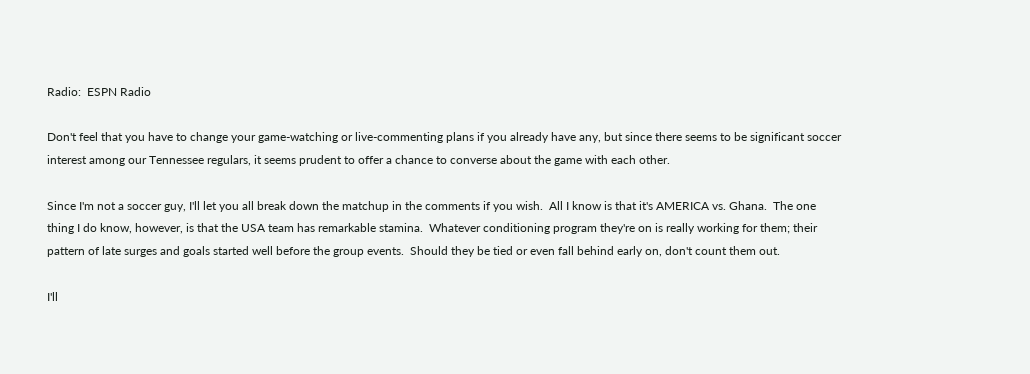Radio:  ESPN Radio

Don't feel that you have to change your game-watching or live-commenting plans if you already have any, but since there seems to be significant soccer interest among our Tennessee regulars, it seems prudent to offer a chance to converse about the game with each other.

Since I'm not a soccer guy, I'll let you all break down the matchup in the comments if you wish.  All I know is that it's AMERICA vs. Ghana.  The one thing I do know, however, is that the USA team has remarkable stamina.  Whatever conditioning program they're on is really working for them; their pattern of late surges and goals started well before the group events.  Should they be tied or even fall behind early on, don't count them out.

I'll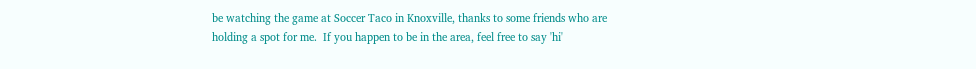be watching the game at Soccer Taco in Knoxville, thanks to some friends who are holding a spot for me.  If you happen to be in the area, feel free to say 'hi'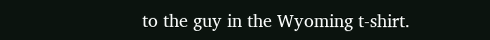to the guy in the Wyoming t-shirt.